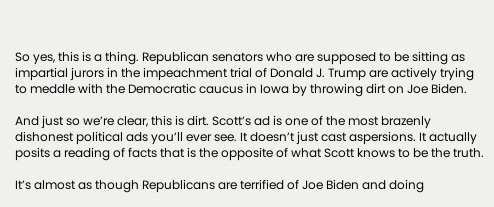So yes, this is a thing. Republican senators who are supposed to be sitting as impartial jurors in the impeachment trial of Donald J. Trump are actively trying to meddle with the Democratic caucus in Iowa by throwing dirt on Joe Biden.

And just so we’re clear, this is dirt. Scott’s ad is one of the most brazenly dishonest political ads you’ll ever see. It doesn’t just cast aspersions. It actually posits a reading of facts that is the opposite of what Scott knows to be the truth.

It’s almost as though Republicans are terrified of Joe Biden and doing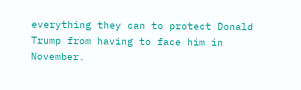everything they can to protect Donald Trump from having to face him in November.